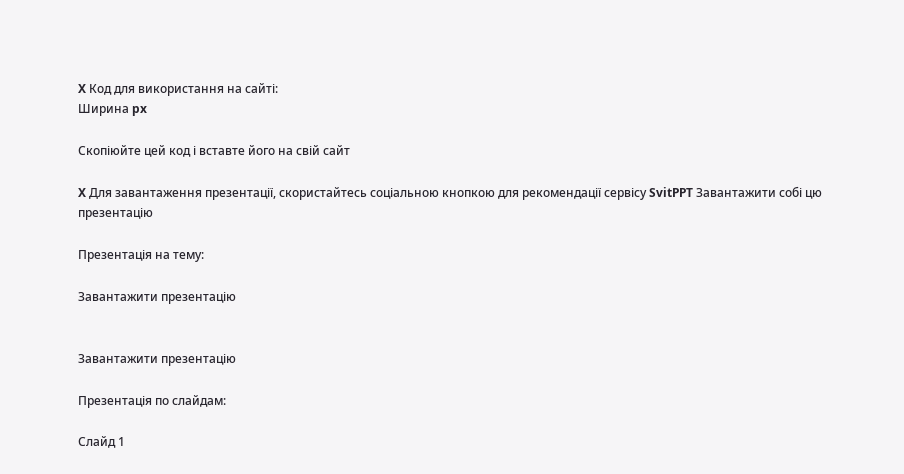X Код для використання на сайті:
Ширина px

Скопіюйте цей код і вставте його на свій сайт

X Для завантаження презентації, скористайтесь соціальною кнопкою для рекомендації сервісу SvitPPT Завантажити собі цю презентацію

Презентація на тему:

Завантажити презентацію


Завантажити презентацію

Презентація по слайдам:

Слайд 1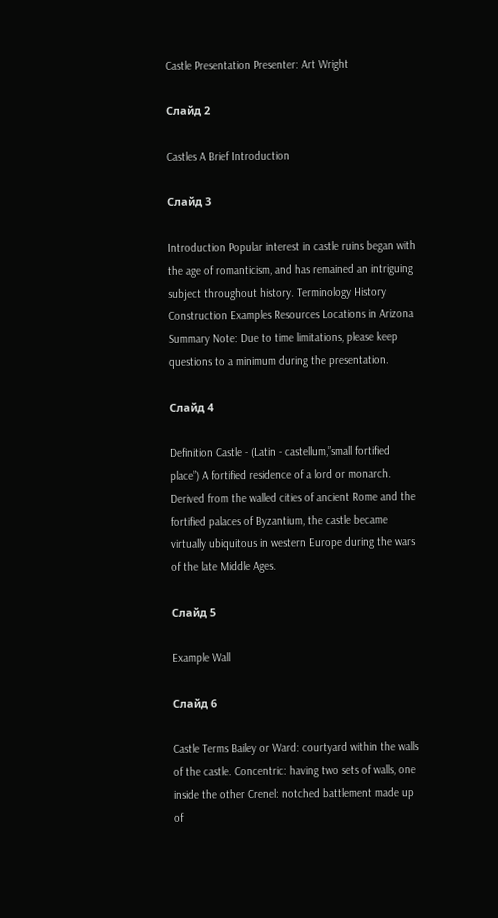Castle Presentation Presenter: Art Wright

Слайд 2

Castles A Brief Introduction

Слайд 3

Introduction Popular interest in castle ruins began with the age of romanticism, and has remained an intriguing subject throughout history. Terminology History Construction Examples Resources Locations in Arizona Summary Note: Due to time limitations, please keep questions to a minimum during the presentation.

Слайд 4

Definition Castle - (Latin - castellum,”small fortified place”) A fortified residence of a lord or monarch. Derived from the walled cities of ancient Rome and the fortified palaces of Byzantium, the castle became virtually ubiquitous in western Europe during the wars of the late Middle Ages.

Слайд 5

Example Wall

Слайд 6

Castle Terms Bailey or Ward: courtyard within the walls of the castle. Concentric: having two sets of walls, one inside the other Crenel: notched battlement made up of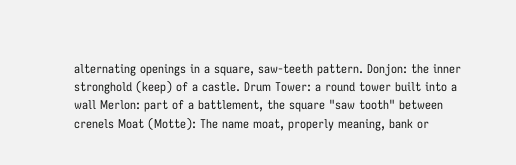alternating openings in a square, saw-teeth pattern. Donjon: the inner stronghold (keep) of a castle. Drum Tower: a round tower built into a wall Merlon: part of a battlement, the square "saw tooth" between crenels Moat (Motte): The name moat, properly meaning, bank or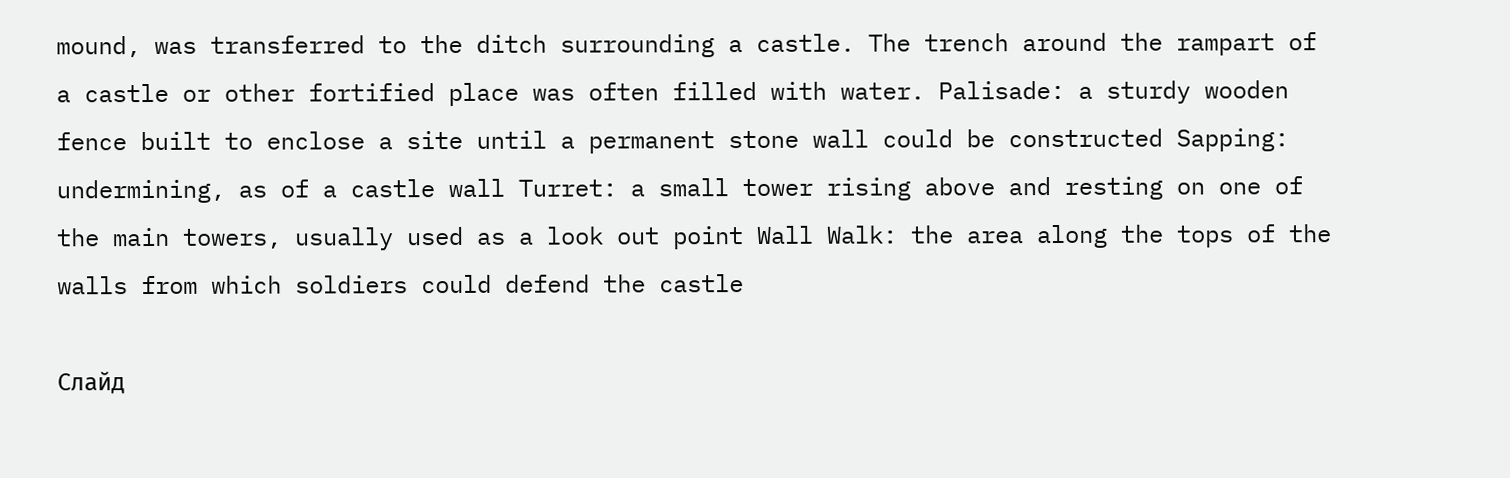mound, was transferred to the ditch surrounding a castle. The trench around the rampart of a castle or other fortified place was often filled with water. Palisade: a sturdy wooden fence built to enclose a site until a permanent stone wall could be constructed Sapping: undermining, as of a castle wall Turret: a small tower rising above and resting on one of the main towers, usually used as a look out point Wall Walk: the area along the tops of the walls from which soldiers could defend the castle

Слайд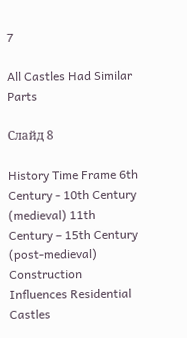7

All Castles Had Similar Parts

Слайд 8

History Time Frame 6th Century - 10th Century (medieval) 11th Century – 15th Century (post-medieval) Construction Influences Residential Castles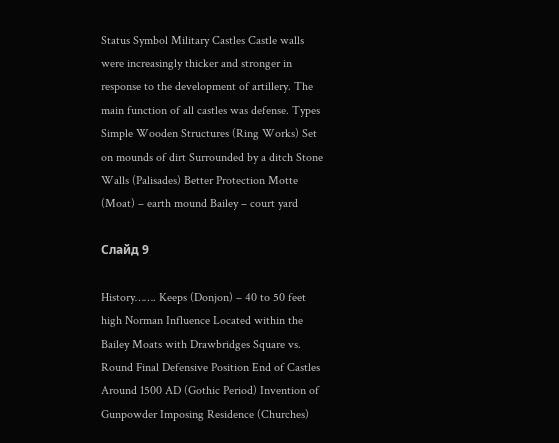Status Symbol Military Castles Castle walls were increasingly thicker and stronger in response to the development of artillery. The main function of all castles was defense. Types Simple Wooden Structures (Ring Works) Set on mounds of dirt Surrounded by a ditch Stone Walls (Palisades) Better Protection Motte (Moat) – earth mound Bailey – court yard

Слайд 9

History……. Keeps (Donjon) – 40 to 50 feet high Norman Influence Located within the Bailey Moats with Drawbridges Square vs. Round Final Defensive Position End of Castles Around 1500 AD (Gothic Period) Invention of Gunpowder Imposing Residence (Churches)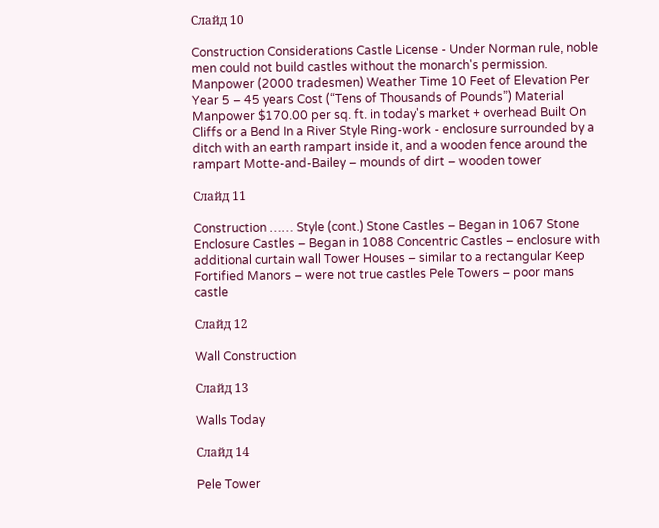Слайд 10

Construction Considerations Castle License - Under Norman rule, noble men could not build castles without the monarch's permission. Manpower (2000 tradesmen) Weather Time 10 Feet of Elevation Per Year 5 – 45 years Cost (“Tens of Thousands of Pounds”) Material Manpower $170.00 per sq. ft. in today's market + overhead Built On Cliffs or a Bend In a River Style Ring-work - enclosure surrounded by a ditch with an earth rampart inside it, and a wooden fence around the rampart Motte-and-Bailey – mounds of dirt – wooden tower

Слайд 11

Construction …… Style (cont.) Stone Castles – Began in 1067 Stone Enclosure Castles – Began in 1088 Concentric Castles – enclosure with additional curtain wall Tower Houses – similar to a rectangular Keep Fortified Manors – were not true castles Pele Towers – poor mans castle

Слайд 12

Wall Construction

Слайд 13

Walls Today

Слайд 14

Pele Tower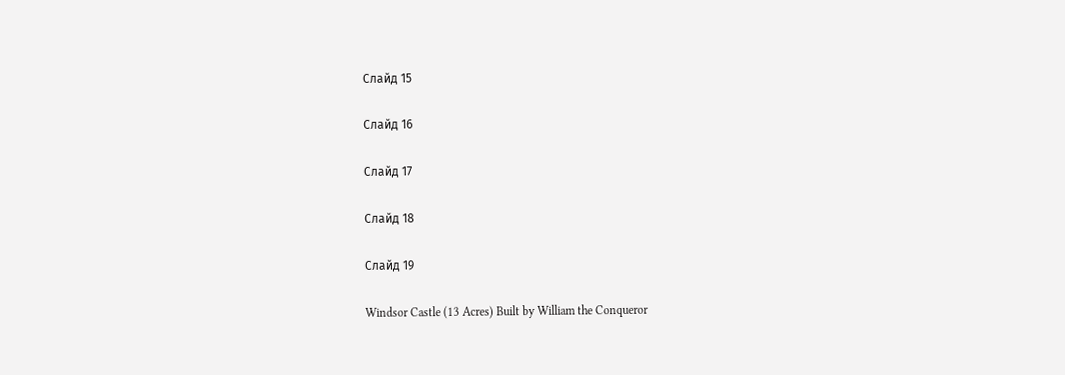Слайд 15

Слайд 16

Слайд 17

Слайд 18

Слайд 19

Windsor Castle (13 Acres) Built by William the Conqueror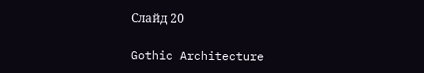Слайд 20

Gothic Architecture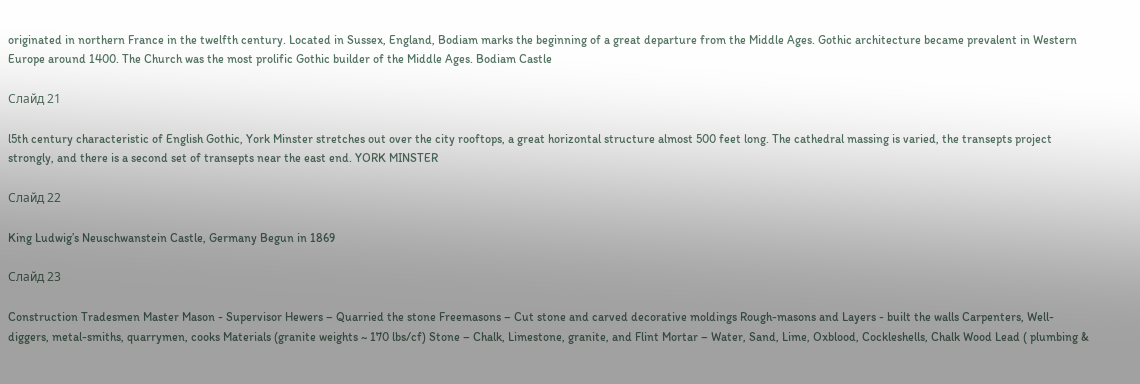originated in northern France in the twelfth century. Located in Sussex, England, Bodiam marks the beginning of a great departure from the Middle Ages. Gothic architecture became prevalent in Western Europe around 1400. The Church was the most prolific Gothic builder of the Middle Ages. Bodiam Castle

Слайд 21

l5th century characteristic of English Gothic, York Minster stretches out over the city rooftops, a great horizontal structure almost 500 feet long. The cathedral massing is varied, the transepts project strongly, and there is a second set of transepts near the east end. YORK MINSTER

Слайд 22

King Ludwig’s Neuschwanstein Castle, Germany Begun in 1869

Слайд 23

Construction Tradesmen Master Mason - Supervisor Hewers – Quarried the stone Freemasons – Cut stone and carved decorative moldings Rough-masons and Layers - built the walls Carpenters, Well-diggers, metal-smiths, quarrymen, cooks Materials (granite weights ~ 170 lbs/cf) Stone – Chalk, Limestone, granite, and Flint Mortar – Water, Sand, Lime, Oxblood, Cockleshells, Chalk Wood Lead ( plumbing &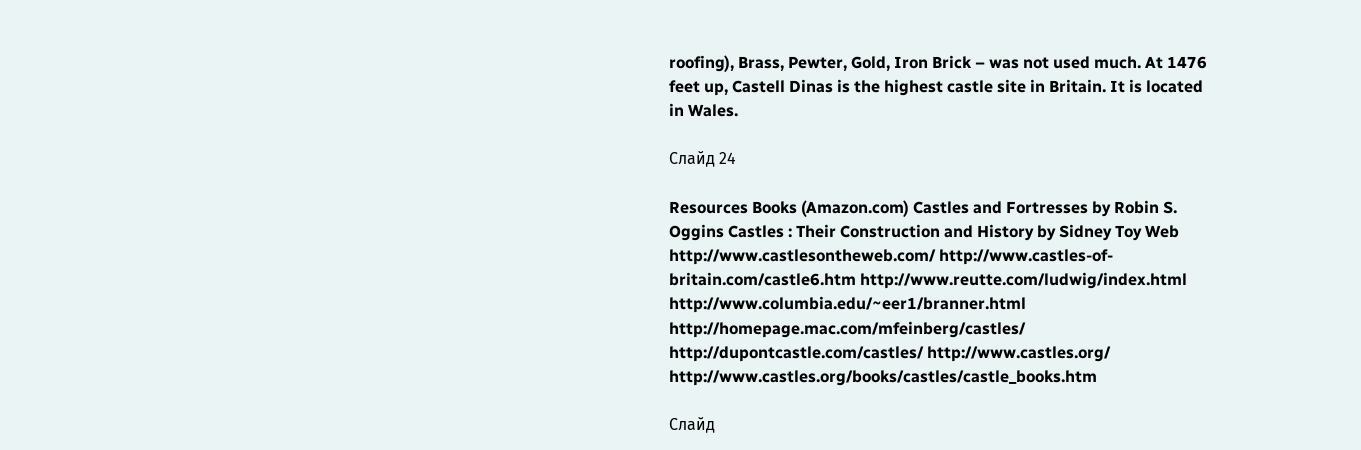roofing), Brass, Pewter, Gold, Iron Brick – was not used much. At 1476 feet up, Castell Dinas is the highest castle site in Britain. It is located in Wales.

Слайд 24

Resources Books (Amazon.com) Castles and Fortresses by Robin S. Oggins Castles : Their Construction and History by Sidney Toy Web http://www.castlesontheweb.com/ http://www.castles-of-britain.com/castle6.htm http://www.reutte.com/ludwig/index.html http://www.columbia.edu/~eer1/branner.html http://homepage.mac.com/mfeinberg/castles/ http://dupontcastle.com/castles/ http://www.castles.org/ http://www.castles.org/books/castles/castle_books.htm

Слайд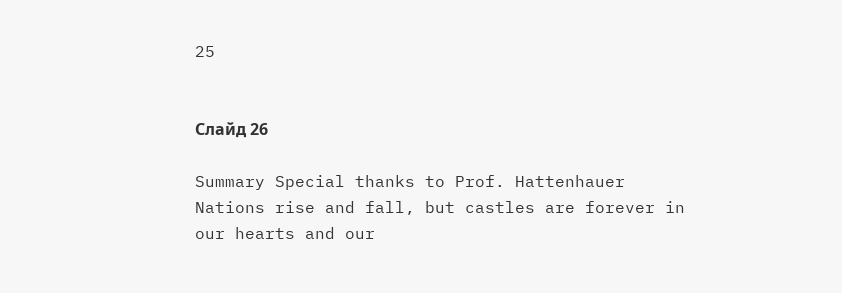25


Слайд 26

Summary Special thanks to Prof. Hattenhauer Nations rise and fall, but castles are forever in our hearts and our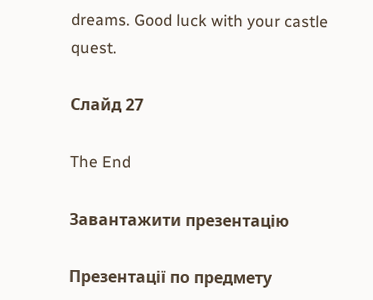dreams. Good luck with your castle quest.

Слайд 27

The End

Завантажити презентацію

Презентації по предмету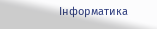Інформатика